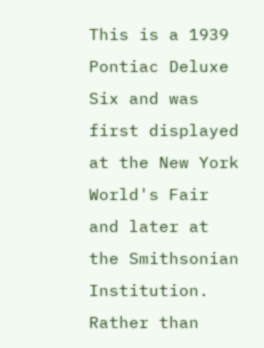This is a 1939 Pontiac Deluxe Six and was first displayed at the New York World's Fair and later at the Smithsonian Institution.  Rather than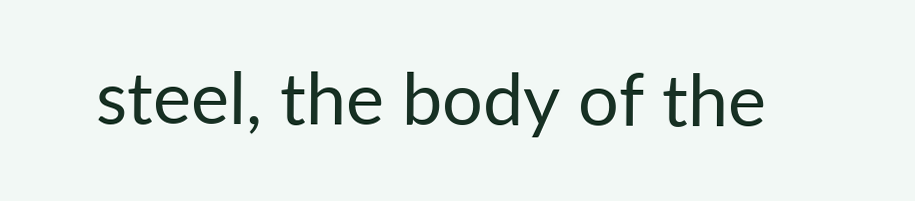steel, the body of the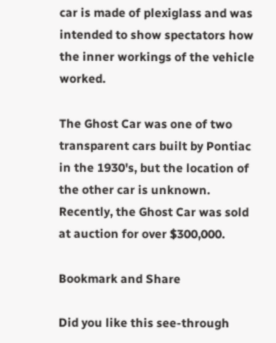car is made of plexiglass and was intended to show spectators how the inner workings of the vehicle worked.

The Ghost Car was one of two transparent cars built by Pontiac in the 1930's, but the location of the other car is unknown.  Recently, the Ghost Car was sold at auction for over $300,000.

Bookmark and Share

Did you like this see-through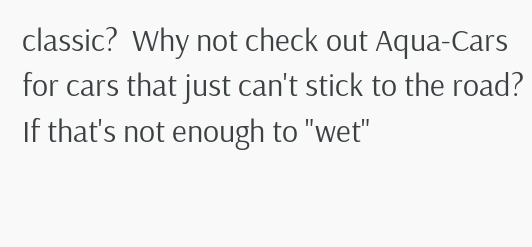classic?  Why not check out Aqua-Cars for cars that just can't stick to the road?  If that's not enough to "wet"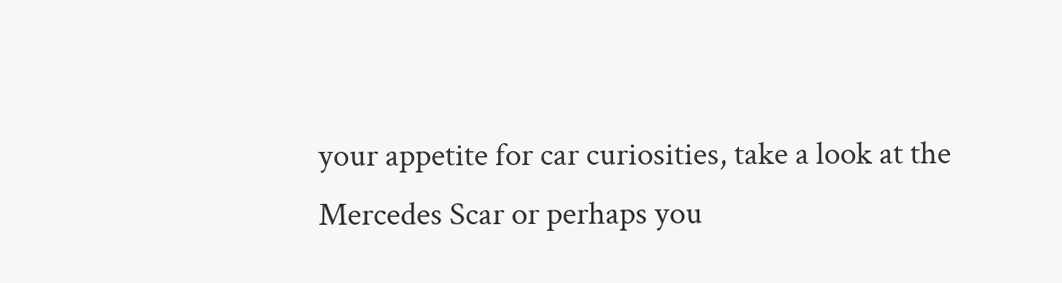your appetite for car curiosities, take a look at the  Mercedes Scar or perhaps you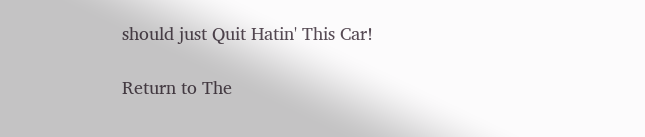should just Quit Hatin' This Car!

Return to The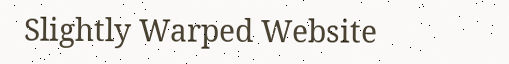Slightly Warped Website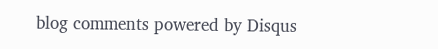blog comments powered by Disqus